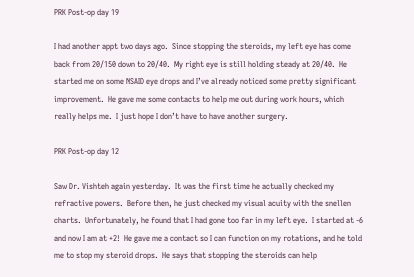PRK Post-op day 19

I had another appt two days ago.  Since stopping the steroids, my left eye has come back from 20/150 down to 20/40.  My right eye is still holding steady at 20/40.  He started me on some NSAID eye drops and I’ve already noticed some pretty significant improvement.  He gave me some contacts to help me out during work hours, which really helps me.  I just hope I don’t have to have another surgery.

PRK Post-op day 12

Saw Dr. Vishteh again yesterday.  It was the first time he actually checked my refractive powers.  Before then, he just checked my visual acuity with the snellen charts.  Unfortunately, he found that I had gone too far in my left eye.  I started at -6 and now I am at +2!  He gave me a contact so I can function on my rotations, and he told me to stop my steroid drops.  He says that stopping the steroids can help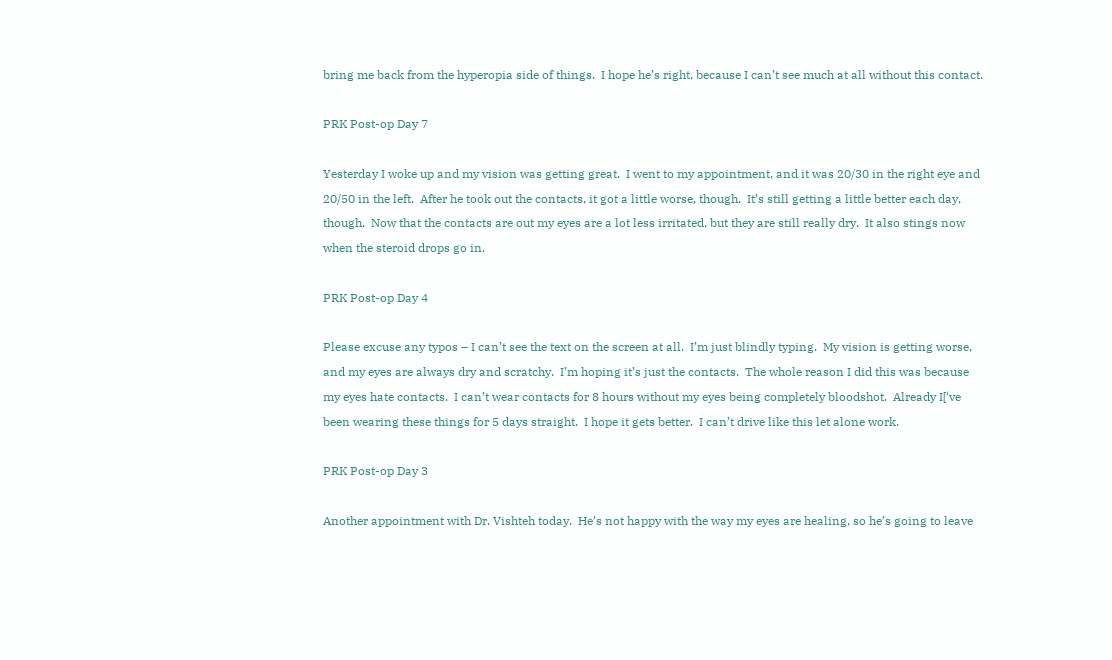bring me back from the hyperopia side of things.  I hope he’s right, because I can’t see much at all without this contact.

PRK Post-op Day 7

Yesterday I woke up and my vision was getting great.  I went to my appointment, and it was 20/30 in the right eye and 20/50 in the left.  After he took out the contacts, it got a little worse, though.  It’s still getting a little better each day, though.  Now that the contacts are out my eyes are a lot less irritated, but they are still really dry.  It also stings now when the steroid drops go in.

PRK Post-op Day 4

Please excuse any typos – I can’t see the text on the screen at all.  I’m just blindly typing.  My vision is getting worse, and my eyes are always dry and scratchy.  I’m hoping it’s just the contacts.  The whole reason I did this was because my eyes hate contacts.  I can’t wear contacts for 8 hours without my eyes being completely bloodshot.  Already I[‘ve been wearing these things for 5 days straight.  I hope it gets better.  I can’t drive like this let alone work.

PRK Post-op Day 3

Another appointment with Dr. Vishteh today.  He’s not happy with the way my eyes are healing, so he’s going to leave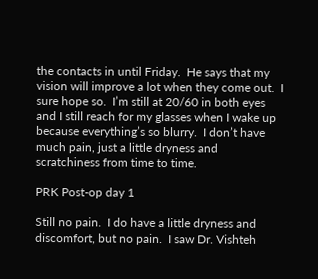the contacts in until Friday.  He says that my vision will improve a lot when they come out.  I sure hope so.  I’m still at 20/60 in both eyes and I still reach for my glasses when I wake up because everything’s so blurry.  I don’t have much pain, just a little dryness and scratchiness from time to time.

PRK Post-op day 1

Still no pain.  I do have a little dryness and discomfort, but no pain.  I saw Dr. Vishteh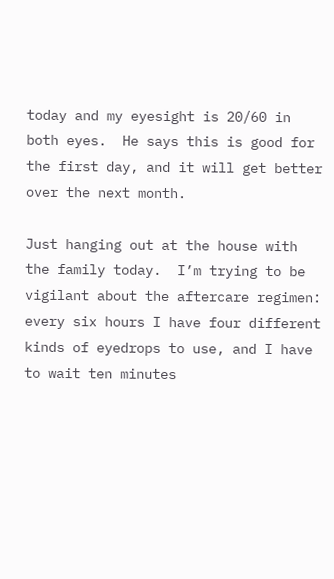today and my eyesight is 20/60 in both eyes.  He says this is good for the first day, and it will get better over the next month.

Just hanging out at the house with the family today.  I’m trying to be vigilant about the aftercare regimen: every six hours I have four different kinds of eyedrops to use, and I have to wait ten minutes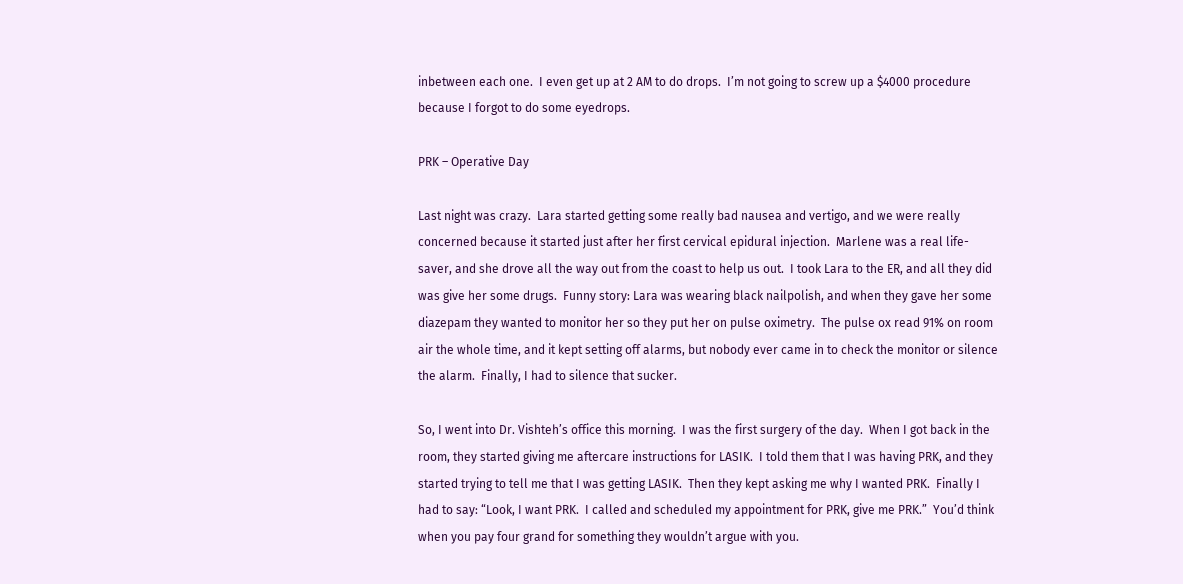inbetween each one.  I even get up at 2 AM to do drops.  I’m not going to screw up a $4000 procedure because I forgot to do some eyedrops.

PRK – Operative Day

Last night was crazy.  Lara started getting some really bad nausea and vertigo, and we were really concerned because it started just after her first cervical epidural injection.  Marlene was a real life-saver, and she drove all the way out from the coast to help us out.  I took Lara to the ER, and all they did was give her some drugs.  Funny story: Lara was wearing black nailpolish, and when they gave her some diazepam they wanted to monitor her so they put her on pulse oximetry.  The pulse ox read 91% on room air the whole time, and it kept setting off alarms, but nobody ever came in to check the monitor or silence the alarm.  Finally, I had to silence that sucker.

So, I went into Dr. Vishteh’s office this morning.  I was the first surgery of the day.  When I got back in the room, they started giving me aftercare instructions for LASIK.  I told them that I was having PRK, and they started trying to tell me that I was getting LASIK.  Then they kept asking me why I wanted PRK.  Finally I had to say: “Look, I want PRK.  I called and scheduled my appointment for PRK, give me PRK.”  You’d think when you pay four grand for something they wouldn’t argue with you.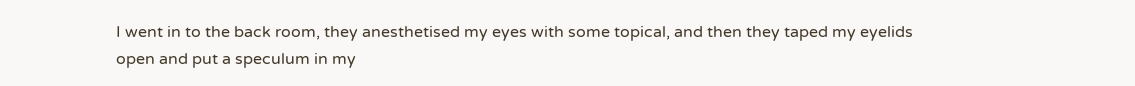I went in to the back room, they anesthetised my eyes with some topical, and then they taped my eyelids open and put a speculum in my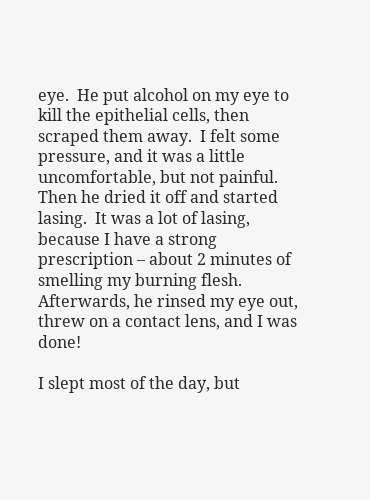eye.  He put alcohol on my eye to kill the epithelial cells, then scraped them away.  I felt some pressure, and it was a little uncomfortable, but not painful.  Then he dried it off and started lasing.  It was a lot of lasing, because I have a strong prescription – about 2 minutes of smelling my burning flesh.  Afterwards, he rinsed my eye out, threw on a contact lens, and I was done!

I slept most of the day, but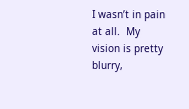I wasn’t in pain at all.  My vision is pretty blurry,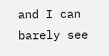and I can barely see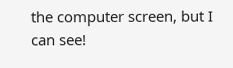the computer screen, but I can see!